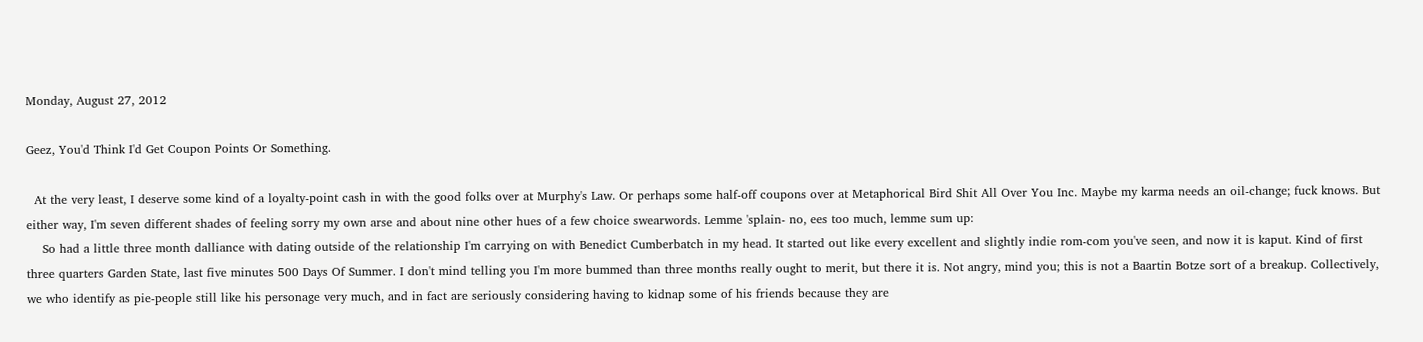Monday, August 27, 2012

Geez, You'd Think I'd Get Coupon Points Or Something.

  At the very least, I deserve some kind of a loyalty-point cash in with the good folks over at Murphy's Law. Or perhaps some half-off coupons over at Metaphorical Bird Shit All Over You Inc. Maybe my karma needs an oil-change; fuck knows. But either way, I'm seven different shades of feeling sorry my own arse and about nine other hues of a few choice swearwords. Lemme 'splain- no, ees too much, lemme sum up:
    So had a little three month dalliance with dating outside of the relationship I'm carrying on with Benedict Cumberbatch in my head. It started out like every excellent and slightly indie rom-com you've seen, and now it is kaput. Kind of first three quarters Garden State, last five minutes 500 Days Of Summer. I don't mind telling you I'm more bummed than three months really ought to merit, but there it is. Not angry, mind you; this is not a Baartin Botze sort of a breakup. Collectively, we who identify as pie-people still like his personage very much, and in fact are seriously considering having to kidnap some of his friends because they are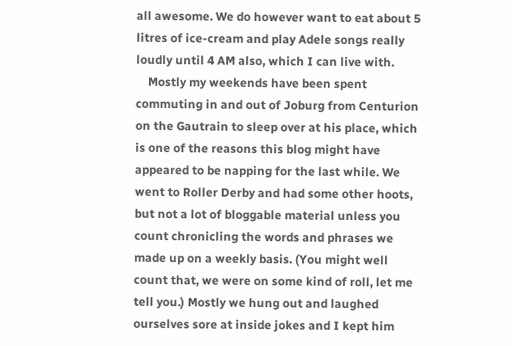all awesome. We do however want to eat about 5 litres of ice-cream and play Adele songs really loudly until 4 AM also, which I can live with.
    Mostly my weekends have been spent commuting in and out of Joburg from Centurion on the Gautrain to sleep over at his place, which is one of the reasons this blog might have appeared to be napping for the last while. We went to Roller Derby and had some other hoots, but not a lot of bloggable material unless you count chronicling the words and phrases we made up on a weekly basis. (You might well count that, we were on some kind of roll, let me tell you.) Mostly we hung out and laughed ourselves sore at inside jokes and I kept him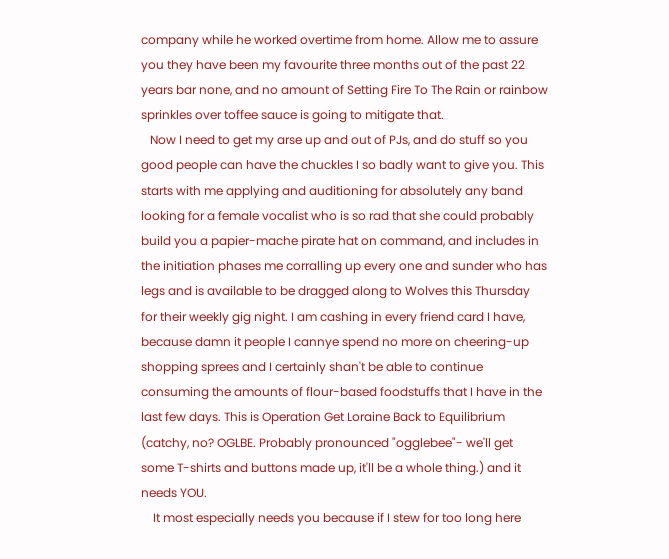company while he worked overtime from home. Allow me to assure you they have been my favourite three months out of the past 22 years bar none, and no amount of Setting Fire To The Rain or rainbow sprinkles over toffee sauce is going to mitigate that.
   Now I need to get my arse up and out of PJs, and do stuff so you good people can have the chuckles I so badly want to give you. This starts with me applying and auditioning for absolutely any band looking for a female vocalist who is so rad that she could probably build you a papier-mache pirate hat on command, and includes in the initiation phases me corralling up every one and sunder who has legs and is available to be dragged along to Wolves this Thursday for their weekly gig night. I am cashing in every friend card I have, because damn it people I cannye spend no more on cheering-up shopping sprees and I certainly shan't be able to continue consuming the amounts of flour-based foodstuffs that I have in the last few days. This is Operation Get Loraine Back to Equilibrium (catchy, no? OGLBE. Probably pronounced "ogglebee"- we'll get some T-shirts and buttons made up, it'll be a whole thing.) and it needs YOU.
    It most especially needs you because if I stew for too long here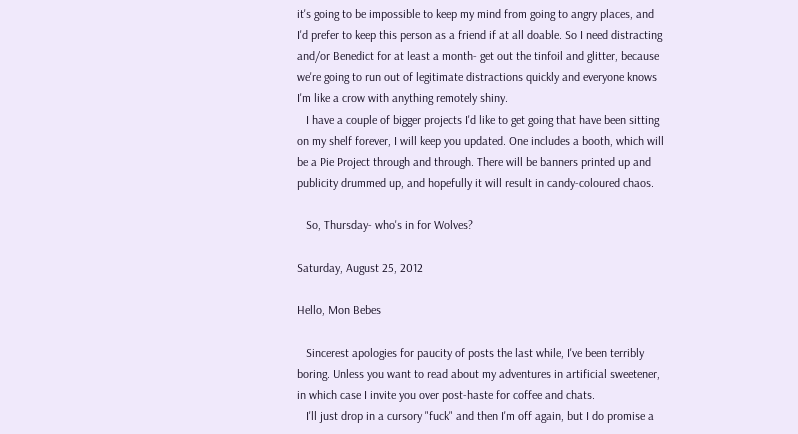it's going to be impossible to keep my mind from going to angry places, and I'd prefer to keep this person as a friend if at all doable. So I need distracting and/or Benedict for at least a month- get out the tinfoil and glitter, because we're going to run out of legitimate distractions quickly and everyone knows I'm like a crow with anything remotely shiny.
   I have a couple of bigger projects I'd like to get going that have been sitting on my shelf forever, I will keep you updated. One includes a booth, which will be a Pie Project through and through. There will be banners printed up and publicity drummed up, and hopefully it will result in candy-coloured chaos.

   So, Thursday- who's in for Wolves?

Saturday, August 25, 2012

Hello, Mon Bebes

   Sincerest apologies for paucity of posts the last while, I've been terribly boring. Unless you want to read about my adventures in artificial sweetener, in which case I invite you over post-haste for coffee and chats.
   I'll just drop in a cursory "fuck" and then I'm off again, but I do promise a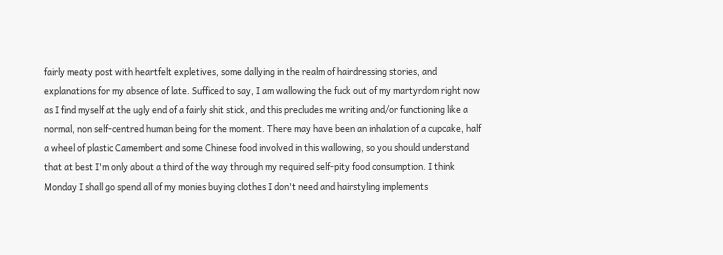fairly meaty post with heartfelt expletives, some dallying in the realm of hairdressing stories, and explanations for my absence of late. Sufficed to say, I am wallowing the fuck out of my martyrdom right now as I find myself at the ugly end of a fairly shit stick, and this precludes me writing and/or functioning like a normal, non self-centred human being for the moment. There may have been an inhalation of a cupcake, half a wheel of plastic Camembert and some Chinese food involved in this wallowing, so you should understand that at best I'm only about a third of the way through my required self-pity food consumption. I think Monday I shall go spend all of my monies buying clothes I don't need and hairstyling implements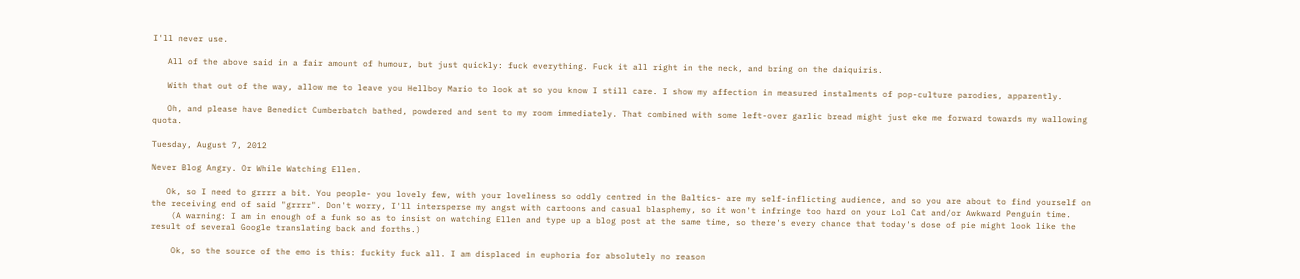I'll never use.

   All of the above said in a fair amount of humour, but just quickly: fuck everything. Fuck it all right in the neck, and bring on the daiquiris.

   With that out of the way, allow me to leave you Hellboy Mario to look at so you know I still care. I show my affection in measured instalments of pop-culture parodies, apparently.

   Oh, and please have Benedict Cumberbatch bathed, powdered and sent to my room immediately. That combined with some left-over garlic bread might just eke me forward towards my wallowing quota.

Tuesday, August 7, 2012

Never Blog Angry. Or While Watching Ellen.

   Ok, so I need to grrrr a bit. You people- you lovely few, with your loveliness so oddly centred in the Baltics- are my self-inflicting audience, and so you are about to find yourself on the receiving end of said "grrrr". Don't worry, I'll intersperse my angst with cartoons and casual blasphemy, so it won't infringe too hard on your Lol Cat and/or Awkward Penguin time.
    (A warning: I am in enough of a funk so as to insist on watching Ellen and type up a blog post at the same time, so there's every chance that today's dose of pie might look like the result of several Google translating back and forths.)

    Ok, so the source of the emo is this: fuckity fuck all. I am displaced in euphoria for absolutely no reason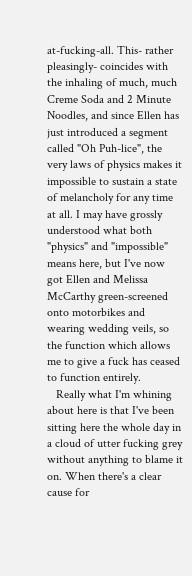at-fucking-all. This- rather pleasingly- coincides with the inhaling of much, much Creme Soda and 2 Minute Noodles, and since Ellen has just introduced a segment called "Oh Puh-lice", the very laws of physics makes it impossible to sustain a state of melancholy for any time at all. I may have grossly understood what both "physics" and "impossible" means here, but I've now got Ellen and Melissa McCarthy green-screened onto motorbikes and wearing wedding veils, so the function which allows me to give a fuck has ceased to function entirely.
   Really what I'm whining about here is that I've been sitting here the whole day in a cloud of utter fucking grey without anything to blame it on. When there's a clear cause for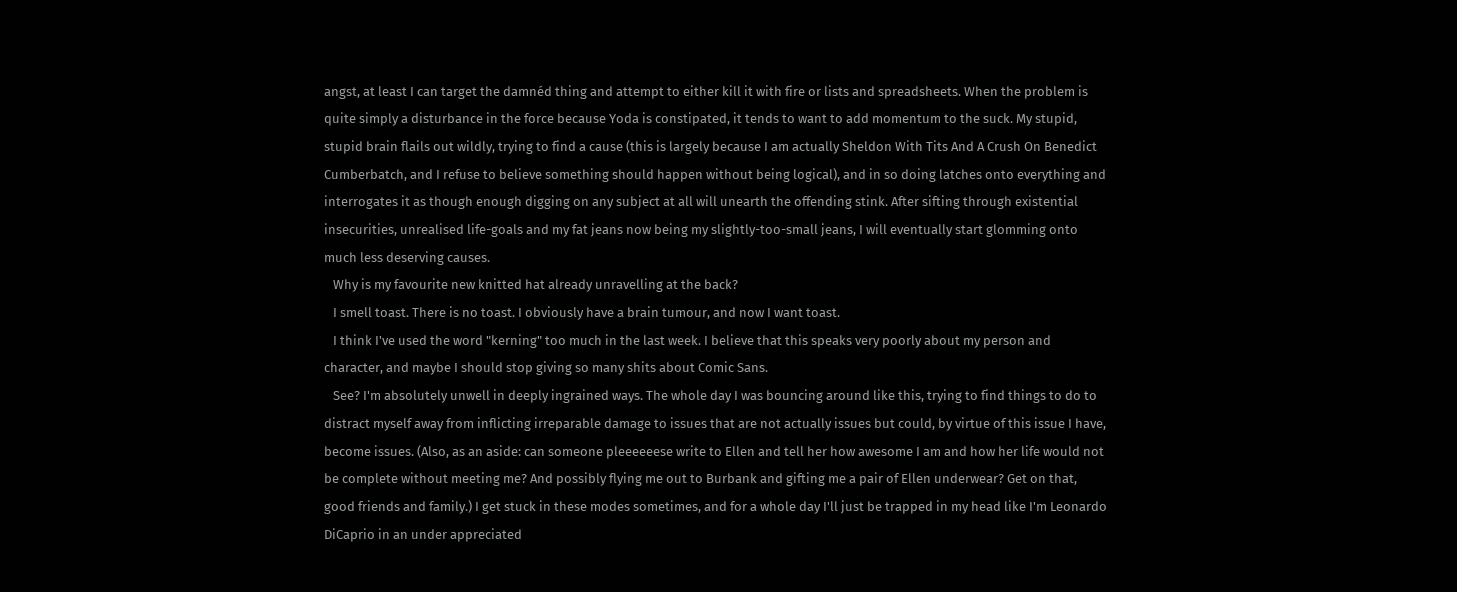angst, at least I can target the damnéd thing and attempt to either kill it with fire or lists and spreadsheets. When the problem is quite simply a disturbance in the force because Yoda is constipated, it tends to want to add momentum to the suck. My stupid, stupid brain flails out wildly, trying to find a cause (this is largely because I am actually Sheldon With Tits And A Crush On Benedict Cumberbatch, and I refuse to believe something should happen without being logical), and in so doing latches onto everything and interrogates it as though enough digging on any subject at all will unearth the offending stink. After sifting through existential insecurities, unrealised life-goals and my fat jeans now being my slightly-too-small jeans, I will eventually start glomming onto much less deserving causes.
   Why is my favourite new knitted hat already unravelling at the back?
   I smell toast. There is no toast. I obviously have a brain tumour, and now I want toast.
   I think I've used the word "kerning" too much in the last week. I believe that this speaks very poorly about my person and character, and maybe I should stop giving so many shits about Comic Sans.
   See? I'm absolutely unwell in deeply ingrained ways. The whole day I was bouncing around like this, trying to find things to do to distract myself away from inflicting irreparable damage to issues that are not actually issues but could, by virtue of this issue I have, become issues. (Also, as an aside: can someone pleeeeeese write to Ellen and tell her how awesome I am and how her life would not be complete without meeting me? And possibly flying me out to Burbank and gifting me a pair of Ellen underwear? Get on that, good friends and family.) I get stuck in these modes sometimes, and for a whole day I'll just be trapped in my head like I'm Leonardo DiCaprio in an under appreciated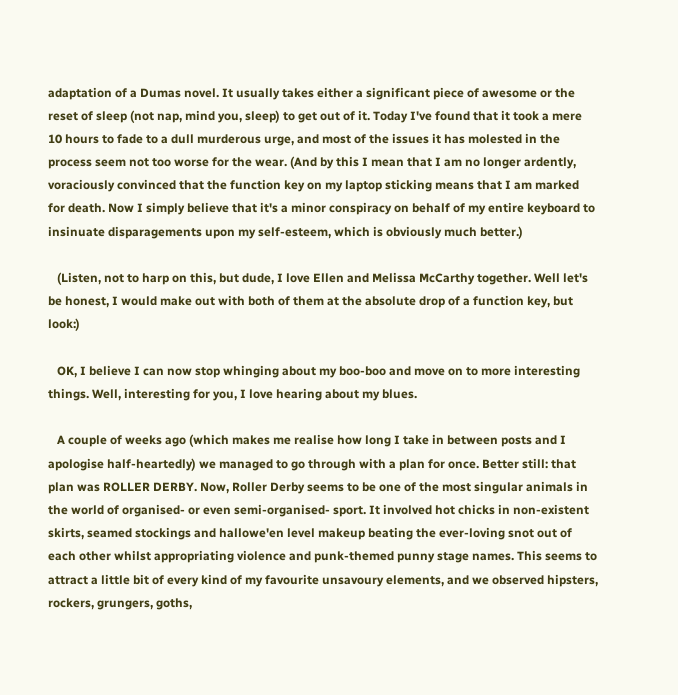adaptation of a Dumas novel. It usually takes either a significant piece of awesome or the reset of sleep (not nap, mind you, sleep) to get out of it. Today I've found that it took a mere 10 hours to fade to a dull murderous urge, and most of the issues it has molested in the process seem not too worse for the wear. (And by this I mean that I am no longer ardently, voraciously convinced that the function key on my laptop sticking means that I am marked for death. Now I simply believe that it's a minor conspiracy on behalf of my entire keyboard to insinuate disparagements upon my self-esteem, which is obviously much better.)

   (Listen, not to harp on this, but dude, I love Ellen and Melissa McCarthy together. Well let's be honest, I would make out with both of them at the absolute drop of a function key, but look:)

   OK, I believe I can now stop whinging about my boo-boo and move on to more interesting things. Well, interesting for you, I love hearing about my blues.

   A couple of weeks ago (which makes me realise how long I take in between posts and I apologise half-heartedly) we managed to go through with a plan for once. Better still: that plan was ROLLER DERBY. Now, Roller Derby seems to be one of the most singular animals in the world of organised- or even semi-organised- sport. It involved hot chicks in non-existent skirts, seamed stockings and hallowe'en level makeup beating the ever-loving snot out of each other whilst appropriating violence and punk-themed punny stage names. This seems to attract a little bit of every kind of my favourite unsavoury elements, and we observed hipsters, rockers, grungers, goths,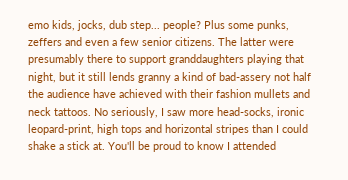emo kids, jocks, dub step... people? Plus some punks, zeffers and even a few senior citizens. The latter were presumably there to support granddaughters playing that night, but it still lends granny a kind of bad-assery not half the audience have achieved with their fashion mullets and neck tattoos. No seriously, I saw more head-socks, ironic leopard-print, high tops and horizontal stripes than I could shake a stick at. You'll be proud to know I attended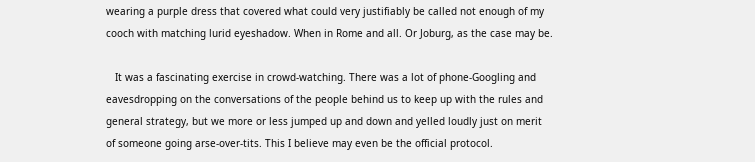wearing a purple dress that covered what could very justifiably be called not enough of my cooch with matching lurid eyeshadow. When in Rome and all. Or Joburg, as the case may be.

   It was a fascinating exercise in crowd-watching. There was a lot of phone-Googling and eavesdropping on the conversations of the people behind us to keep up with the rules and general strategy, but we more or less jumped up and down and yelled loudly just on merit of someone going arse-over-tits. This I believe may even be the official protocol.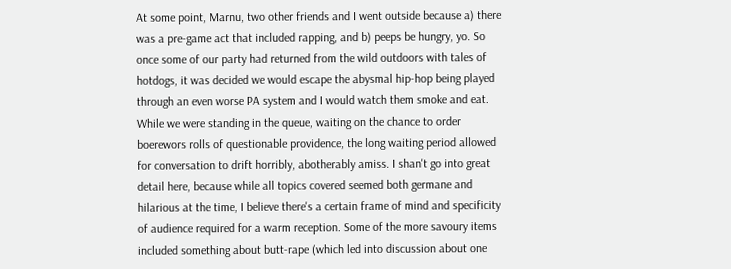At some point, Marnu, two other friends and I went outside because a) there was a pre-game act that included rapping, and b) peeps be hungry, yo. So once some of our party had returned from the wild outdoors with tales of hotdogs, it was decided we would escape the abysmal hip-hop being played through an even worse PA system and I would watch them smoke and eat. While we were standing in the queue, waiting on the chance to order boerewors rolls of questionable providence, the long waiting period allowed for conversation to drift horribly, abotherably amiss. I shan't go into great detail here, because while all topics covered seemed both germane and hilarious at the time, I believe there's a certain frame of mind and specificity of audience required for a warm reception. Some of the more savoury items included something about butt-rape (which led into discussion about one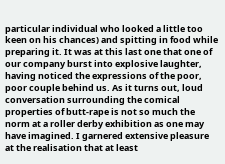particular individual who looked a little too keen on his chances) and spitting in food while preparing it. It was at this last one that one of our company burst into explosive laughter, having noticed the expressions of the poor, poor couple behind us. As it turns out, loud conversation surrounding the comical properties of butt-rape is not so much the norm at a roller derby exhibition as one may have imagined. I garnered extensive pleasure at the realisation that at least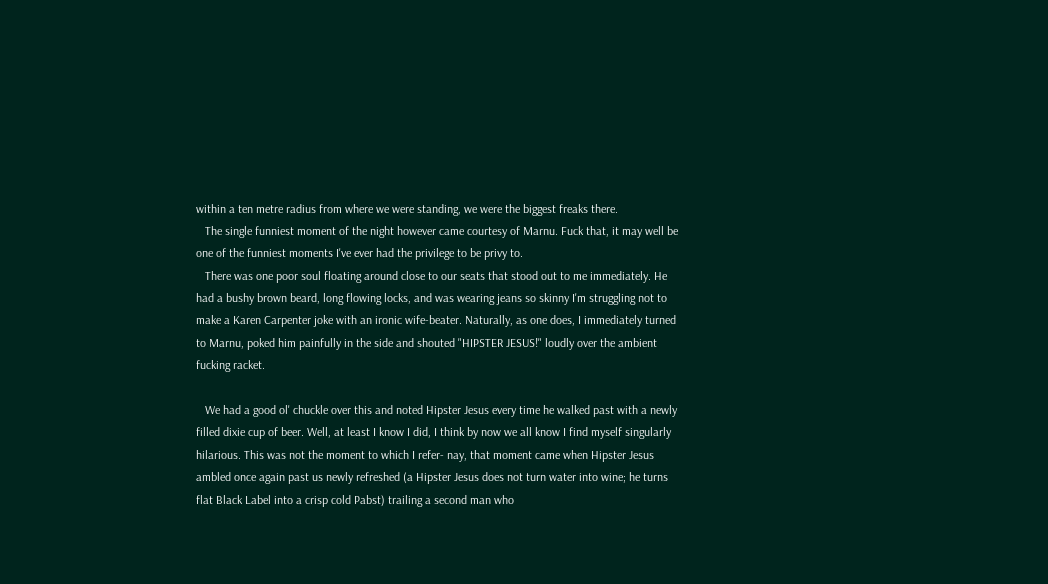within a ten metre radius from where we were standing, we were the biggest freaks there.
   The single funniest moment of the night however came courtesy of Marnu. Fuck that, it may well be one of the funniest moments I've ever had the privilege to be privy to.
   There was one poor soul floating around close to our seats that stood out to me immediately. He had a bushy brown beard, long flowing locks, and was wearing jeans so skinny I'm struggling not to make a Karen Carpenter joke with an ironic wife-beater. Naturally, as one does, I immediately turned to Marnu, poked him painfully in the side and shouted "HIPSTER JESUS!" loudly over the ambient fucking racket.

   We had a good ol' chuckle over this and noted Hipster Jesus every time he walked past with a newly filled dixie cup of beer. Well, at least I know I did, I think by now we all know I find myself singularly hilarious. This was not the moment to which I refer- nay, that moment came when Hipster Jesus ambled once again past us newly refreshed (a Hipster Jesus does not turn water into wine; he turns flat Black Label into a crisp cold Pabst) trailing a second man who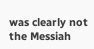was clearly not the Messiah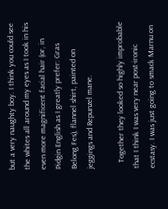but a very naughty boy. I think you could see the whites all around my eyes as I took in his even more magnificent facial hair (or, in Pidgin English as I greatly prefer: Gras Belong Fes), flannel shirt, painted on jeggings and Repunzel mane.

   Together they looked so highly improbable that I think I was very near post-ironic ecstasy. I was just going to smack Marnu on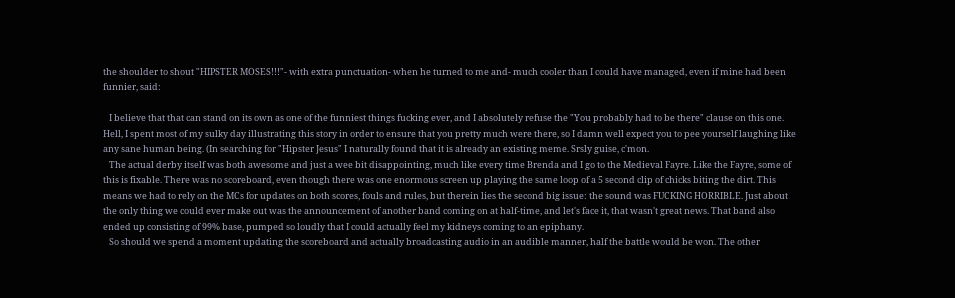the shoulder to shout "HIPSTER MOSES!!!"- with extra punctuation- when he turned to me and- much cooler than I could have managed, even if mine had been funnier, said:

   I believe that that can stand on its own as one of the funniest things fucking ever, and I absolutely refuse the "You probably had to be there" clause on this one. Hell, I spent most of my sulky day illustrating this story in order to ensure that you pretty much were there, so I damn well expect you to pee yourself laughing like any sane human being. (In searching for "Hipster Jesus" I naturally found that it is already an existing meme. Srsly guise, c'mon.
   The actual derby itself was both awesome and just a wee bit disappointing, much like every time Brenda and I go to the Medieval Fayre. Like the Fayre, some of this is fixable. There was no scoreboard, even though there was one enormous screen up playing the same loop of a 5 second clip of chicks biting the dirt. This means we had to rely on the MCs for updates on both scores, fouls and rules, but therein lies the second big issue: the sound was FUCKING HORRIBLE. Just about the only thing we could ever make out was the announcement of another band coming on at half-time, and let's face it, that wasn't great news. That band also ended up consisting of 99% base, pumped so loudly that I could actually feel my kidneys coming to an epiphany.
   So should we spend a moment updating the scoreboard and actually broadcasting audio in an audible manner, half the battle would be won. The other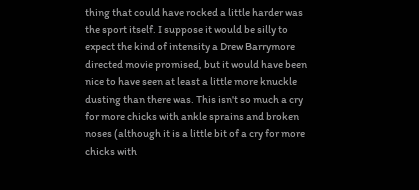thing that could have rocked a little harder was the sport itself. I suppose it would be silly to expect the kind of intensity a Drew Barrymore directed movie promised, but it would have been nice to have seen at least a little more knuckle dusting than there was. This isn't so much a cry for more chicks with ankle sprains and broken noses (although it is a little bit of a cry for more chicks with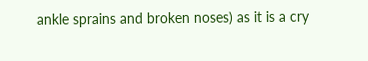ankle sprains and broken noses) as it is a cry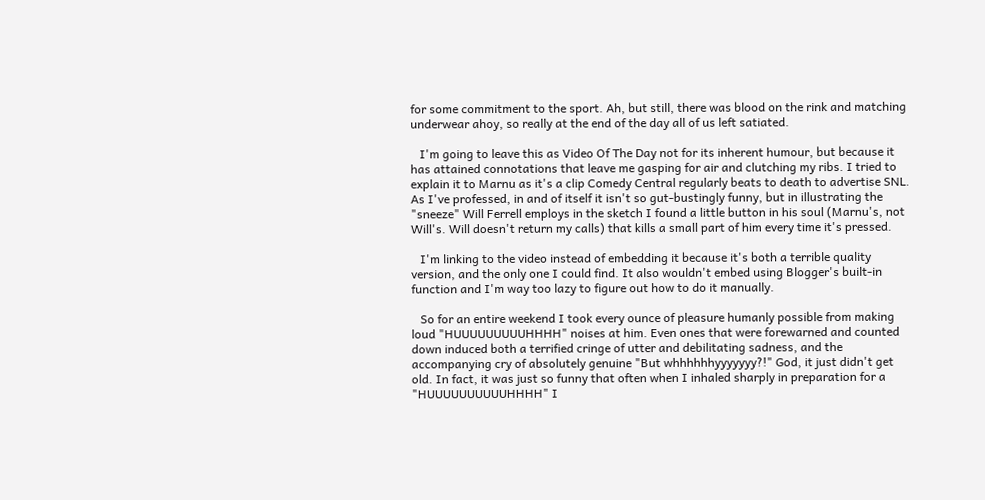for some commitment to the sport. Ah, but still, there was blood on the rink and matching underwear ahoy, so really at the end of the day all of us left satiated.

   I'm going to leave this as Video Of The Day not for its inherent humour, but because it has attained connotations that leave me gasping for air and clutching my ribs. I tried to explain it to Marnu as it's a clip Comedy Central regularly beats to death to advertise SNL. As I've professed, in and of itself it isn't so gut-bustingly funny, but in illustrating the "sneeze" Will Ferrell employs in the sketch I found a little button in his soul (Marnu's, not Will's. Will doesn't return my calls) that kills a small part of him every time it's pressed.

   I'm linking to the video instead of embedding it because it's both a terrible quality version, and the only one I could find. It also wouldn't embed using Blogger's built-in function and I'm way too lazy to figure out how to do it manually.

   So for an entire weekend I took every ounce of pleasure humanly possible from making loud "HUUUUUUUUUHHHH" noises at him. Even ones that were forewarned and counted down induced both a terrified cringe of utter and debilitating sadness, and the accompanying cry of absolutely genuine "But whhhhhhyyyyyyy?!" God, it just didn't get old. In fact, it was just so funny that often when I inhaled sharply in preparation for a "HUUUUUUUUUUHHHH" I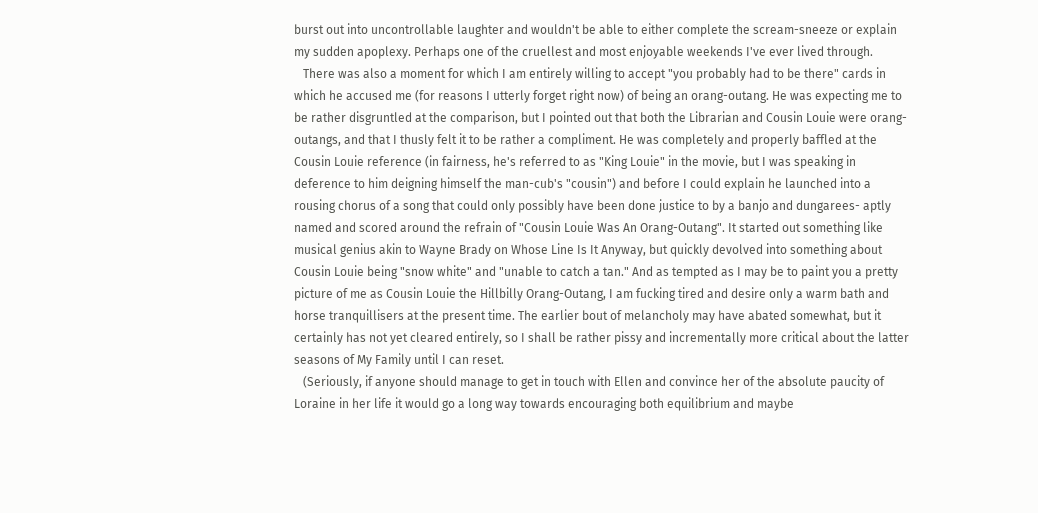burst out into uncontrollable laughter and wouldn't be able to either complete the scream-sneeze or explain my sudden apoplexy. Perhaps one of the cruellest and most enjoyable weekends I've ever lived through.
   There was also a moment for which I am entirely willing to accept "you probably had to be there" cards in which he accused me (for reasons I utterly forget right now) of being an orang-outang. He was expecting me to be rather disgruntled at the comparison, but I pointed out that both the Librarian and Cousin Louie were orang-outangs, and that I thusly felt it to be rather a compliment. He was completely and properly baffled at the Cousin Louie reference (in fairness, he's referred to as "King Louie" in the movie, but I was speaking in deference to him deigning himself the man-cub's "cousin") and before I could explain he launched into a rousing chorus of a song that could only possibly have been done justice to by a banjo and dungarees- aptly named and scored around the refrain of "Cousin Louie Was An Orang-Outang". It started out something like musical genius akin to Wayne Brady on Whose Line Is It Anyway, but quickly devolved into something about Cousin Louie being "snow white" and "unable to catch a tan." And as tempted as I may be to paint you a pretty picture of me as Cousin Louie the Hillbilly Orang-Outang, I am fucking tired and desire only a warm bath and horse tranquillisers at the present time. The earlier bout of melancholy may have abated somewhat, but it certainly has not yet cleared entirely, so I shall be rather pissy and incrementally more critical about the latter seasons of My Family until I can reset.
   (Seriously, if anyone should manage to get in touch with Ellen and convince her of the absolute paucity of Loraine in her life it would go a long way towards encouraging both equilibrium and maybe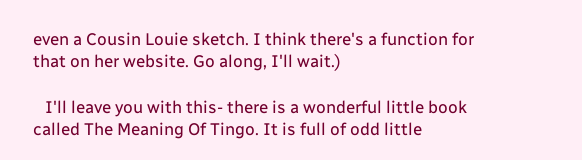even a Cousin Louie sketch. I think there's a function for that on her website. Go along, I'll wait.)

   I'll leave you with this- there is a wonderful little book called The Meaning Of Tingo. It is full of odd little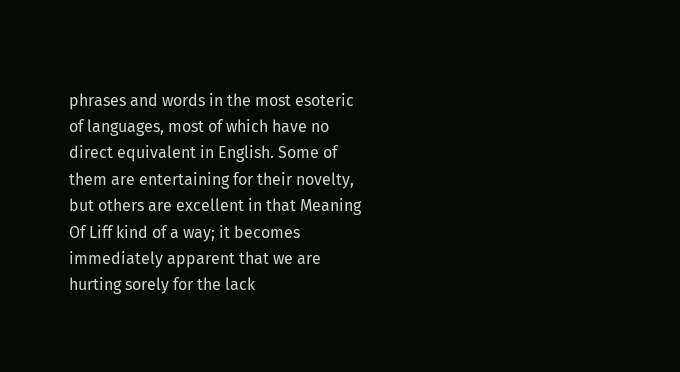phrases and words in the most esoteric of languages, most of which have no direct equivalent in English. Some of them are entertaining for their novelty, but others are excellent in that Meaning Of Liff kind of a way; it becomes immediately apparent that we are hurting sorely for the lack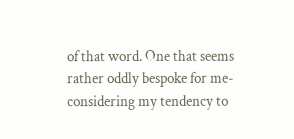of that word. One that seems rather oddly bespoke for me- considering my tendency to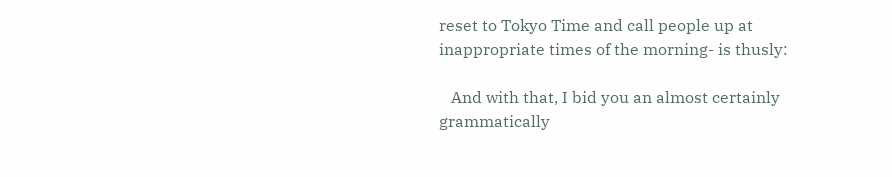reset to Tokyo Time and call people up at inappropriate times of the morning- is thusly:

   And with that, I bid you an almost certainly grammatically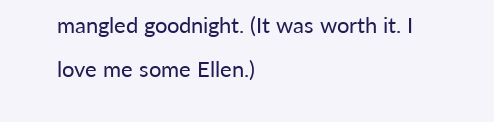mangled goodnight. (It was worth it. I love me some Ellen.)